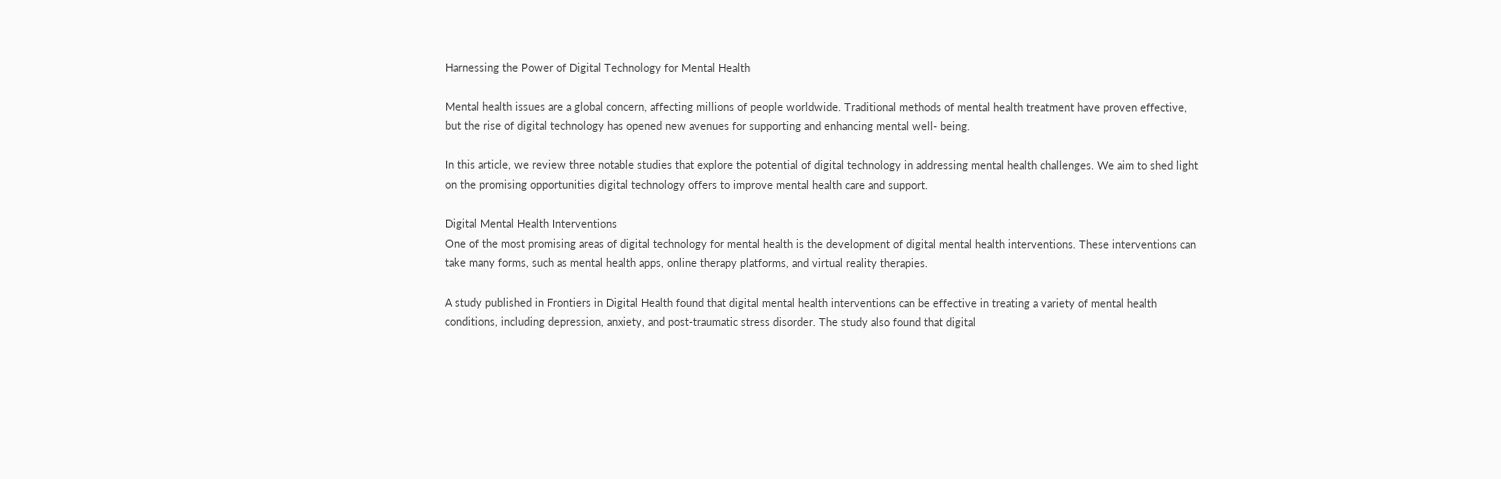Harnessing the Power of Digital Technology for Mental Health

Mental health issues are a global concern, affecting millions of people worldwide. Traditional methods of mental health treatment have proven effective, but the rise of digital technology has opened new avenues for supporting and enhancing mental well- being.

In this article, we review three notable studies that explore the potential of digital technology in addressing mental health challenges. We aim to shed light on the promising opportunities digital technology offers to improve mental health care and support.

Digital Mental Health Interventions
One of the most promising areas of digital technology for mental health is the development of digital mental health interventions. These interventions can take many forms, such as mental health apps, online therapy platforms, and virtual reality therapies.

A study published in Frontiers in Digital Health found that digital mental health interventions can be effective in treating a variety of mental health conditions, including depression, anxiety, and post-traumatic stress disorder. The study also found that digital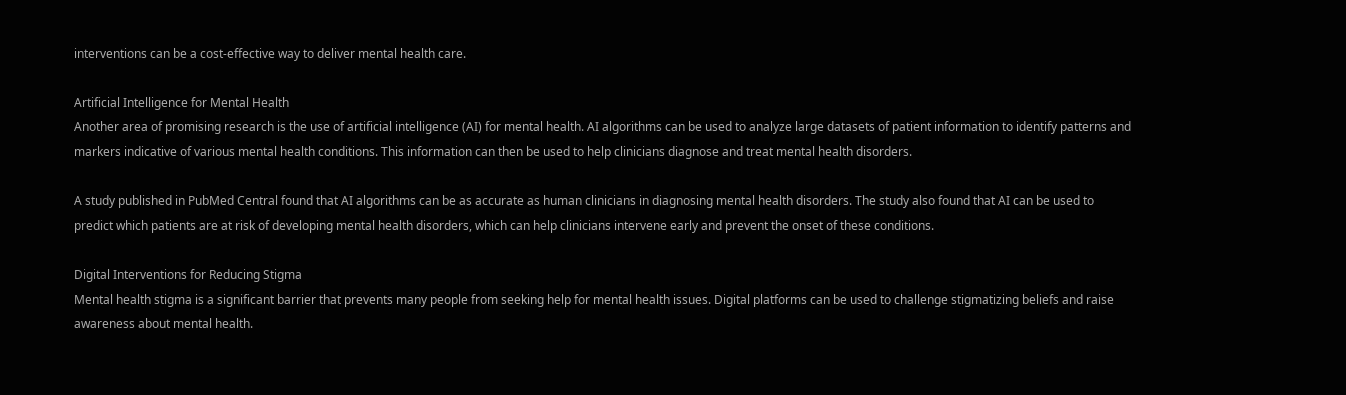interventions can be a cost-effective way to deliver mental health care.

Artificial Intelligence for Mental Health
Another area of promising research is the use of artificial intelligence (AI) for mental health. AI algorithms can be used to analyze large datasets of patient information to identify patterns and markers indicative of various mental health conditions. This information can then be used to help clinicians diagnose and treat mental health disorders.

A study published in PubMed Central found that AI algorithms can be as accurate as human clinicians in diagnosing mental health disorders. The study also found that AI can be used to predict which patients are at risk of developing mental health disorders, which can help clinicians intervene early and prevent the onset of these conditions.

Digital Interventions for Reducing Stigma
Mental health stigma is a significant barrier that prevents many people from seeking help for mental health issues. Digital platforms can be used to challenge stigmatizing beliefs and raise awareness about mental health.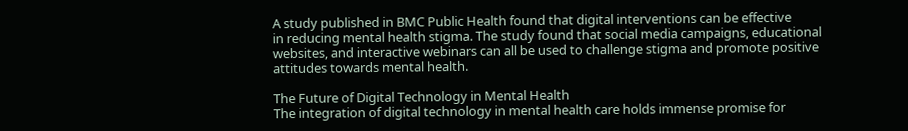A study published in BMC Public Health found that digital interventions can be effective
in reducing mental health stigma. The study found that social media campaigns, educational websites, and interactive webinars can all be used to challenge stigma and promote positive attitudes towards mental health.

The Future of Digital Technology in Mental Health
The integration of digital technology in mental health care holds immense promise for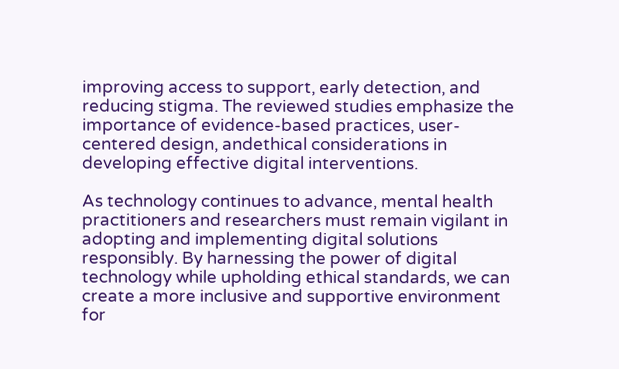improving access to support, early detection, and reducing stigma. The reviewed studies emphasize the importance of evidence-based practices, user-centered design, andethical considerations in developing effective digital interventions.

As technology continues to advance, mental health practitioners and researchers must remain vigilant in adopting and implementing digital solutions responsibly. By harnessing the power of digital technology while upholding ethical standards, we can create a more inclusive and supportive environment for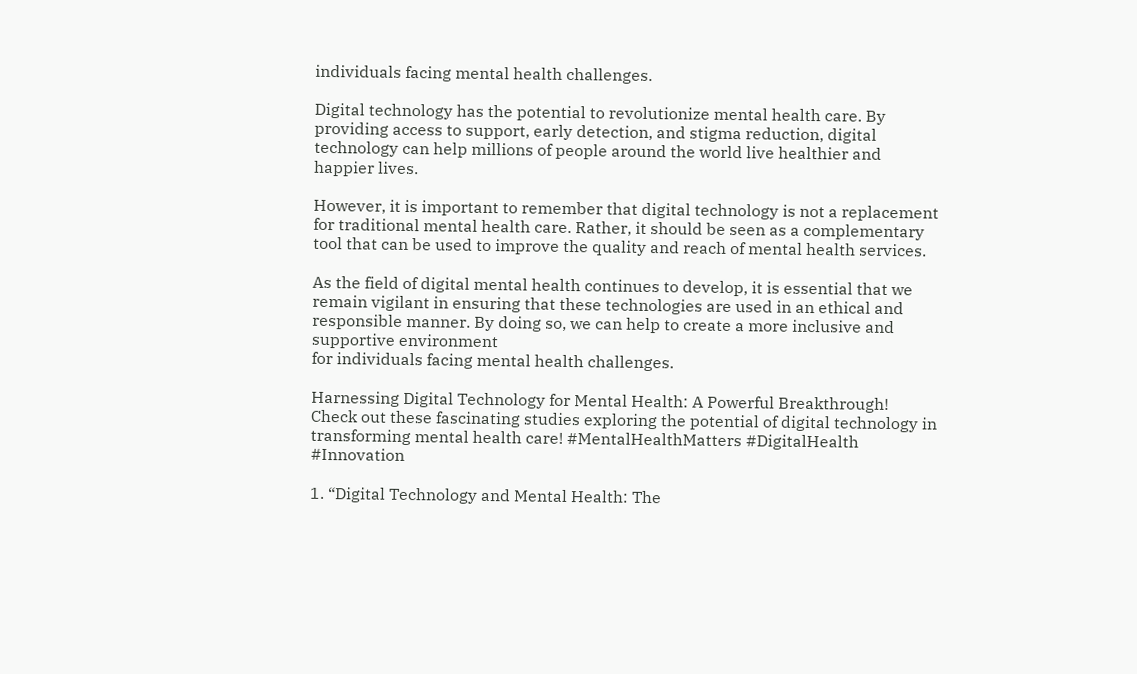individuals facing mental health challenges.

Digital technology has the potential to revolutionize mental health care. By providing access to support, early detection, and stigma reduction, digital technology can help millions of people around the world live healthier and happier lives.

However, it is important to remember that digital technology is not a replacement for traditional mental health care. Rather, it should be seen as a complementary tool that can be used to improve the quality and reach of mental health services.

As the field of digital mental health continues to develop, it is essential that we remain vigilant in ensuring that these technologies are used in an ethical and responsible manner. By doing so, we can help to create a more inclusive and supportive environment
for individuals facing mental health challenges.

Harnessing Digital Technology for Mental Health: A Powerful Breakthrough! Check out these fascinating studies exploring the potential of digital technology in transforming mental health care! #MentalHealthMatters #DigitalHealth #Innovation

1. “Digital Technology and Mental Health: The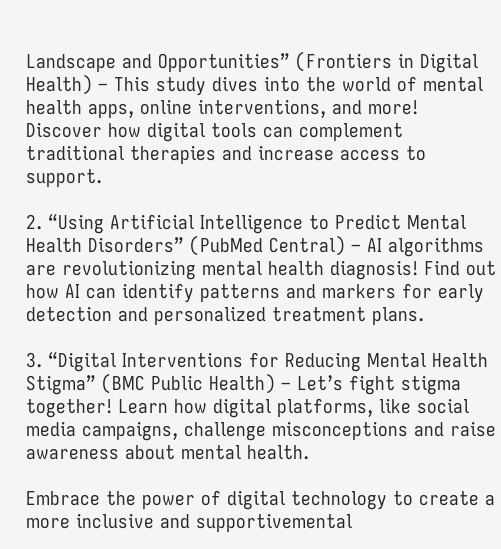Landscape and Opportunities” (Frontiers in Digital Health) – This study dives into the world of mental health apps, online interventions, and more! Discover how digital tools can complement
traditional therapies and increase access to support.

2. “Using Artificial Intelligence to Predict Mental Health Disorders” (PubMed Central) – AI algorithms are revolutionizing mental health diagnosis! Find out how AI can identify patterns and markers for early detection and personalized treatment plans.

3. “Digital Interventions for Reducing Mental Health Stigma” (BMC Public Health) – Let’s fight stigma together! Learn how digital platforms, like social media campaigns, challenge misconceptions and raise awareness about mental health.

Embrace the power of digital technology to create a more inclusive and supportivemental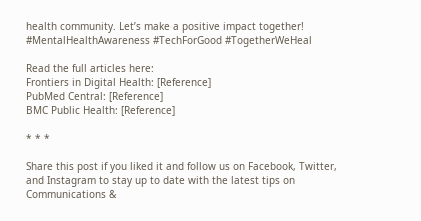health community. Let’s make a positive impact together!
#MentalHealthAwareness #TechForGood #TogetherWeHeal

Read the full articles here:
Frontiers in Digital Health: [Reference]
PubMed Central: [Reference]
BMC Public Health: [Reference]

* * *

Share this post if you liked it and follow us on Facebook, Twitter, and Instagram to stay up to date with the latest tips on Communications &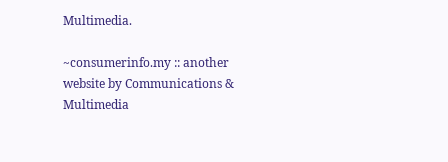Multimedia.

~consumerinfo.my :: another website by Communications & Multimedia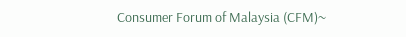Consumer Forum of Malaysia (CFM)~